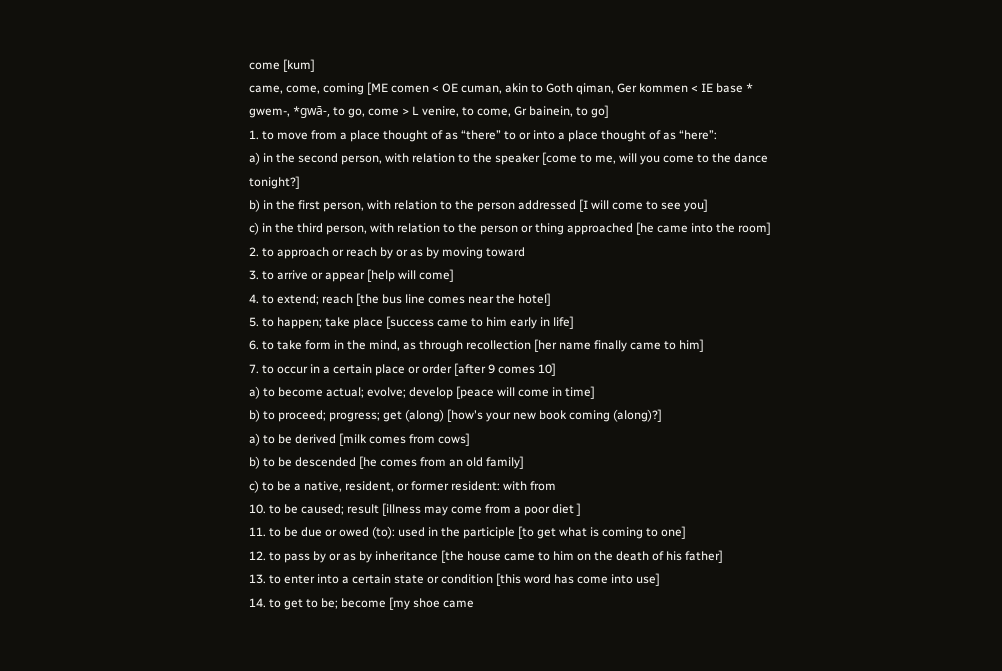come [kum]
came, come, coming [ME comen < OE cuman, akin to Goth qiman, Ger kommen < IE base * gwem-, *gwā-, to go, come > L venire, to come, Gr bainein, to go]
1. to move from a place thought of as “there” to or into a place thought of as “here”:
a) in the second person, with relation to the speaker [come to me, will you come to the dance tonight?]
b) in the first person, with relation to the person addressed [I will come to see you]
c) in the third person, with relation to the person or thing approached [he came into the room]
2. to approach or reach by or as by moving toward
3. to arrive or appear [help will come]
4. to extend; reach [the bus line comes near the hotel]
5. to happen; take place [success came to him early in life]
6. to take form in the mind, as through recollection [her name finally came to him]
7. to occur in a certain place or order [after 9 comes 10]
a) to become actual; evolve; develop [peace will come in time]
b) to proceed; progress; get (along) [how's your new book coming (along)?]
a) to be derived [milk comes from cows]
b) to be descended [he comes from an old family]
c) to be a native, resident, or former resident: with from
10. to be caused; result [illness may come from a poor diet ]
11. to be due or owed (to): used in the participle [to get what is coming to one]
12. to pass by or as by inheritance [the house came to him on the death of his father]
13. to enter into a certain state or condition [this word has come into use]
14. to get to be; become [my shoe came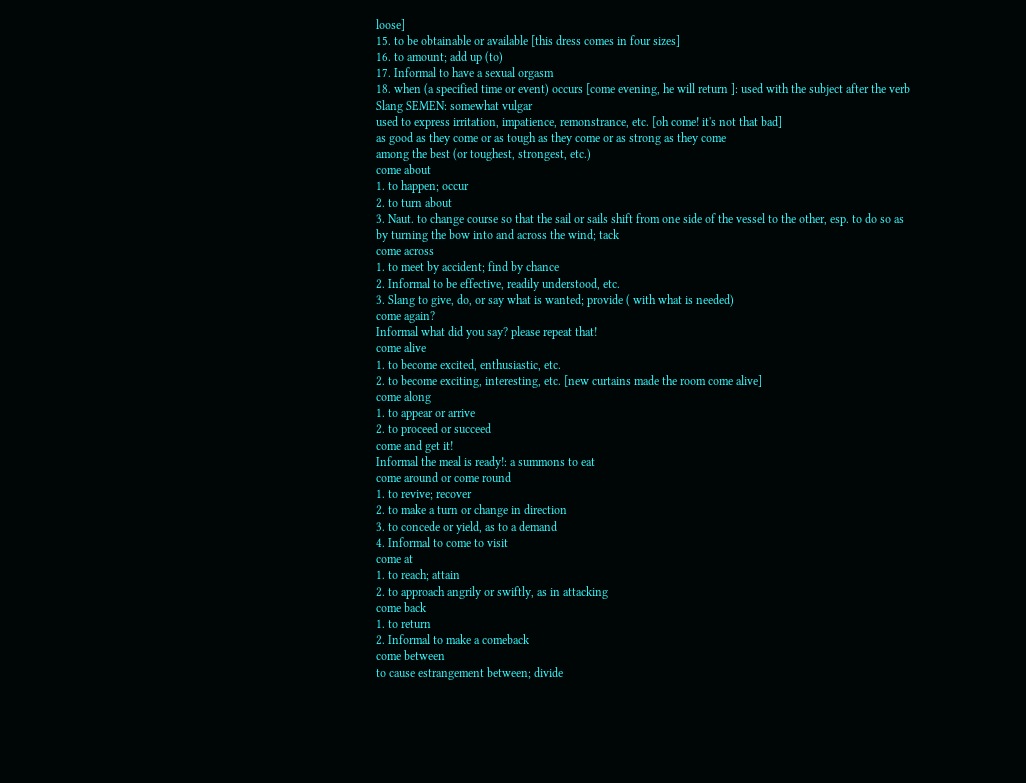loose]
15. to be obtainable or available [this dress comes in four sizes]
16. to amount; add up (to)
17. Informal to have a sexual orgasm
18. when (a specified time or event) occurs [come evening, he will return ]: used with the subject after the verb
Slang SEMEN: somewhat vulgar
used to express irritation, impatience, remonstrance, etc. [oh come! it's not that bad]
as good as they come or as tough as they come or as strong as they come
among the best (or toughest, strongest, etc.)
come about
1. to happen; occur
2. to turn about
3. Naut. to change course so that the sail or sails shift from one side of the vessel to the other, esp. to do so as by turning the bow into and across the wind; tack
come across
1. to meet by accident; find by chance
2. Informal to be effective, readily understood, etc.
3. Slang to give, do, or say what is wanted; provide ( with what is needed)
come again?
Informal what did you say? please repeat that!
come alive
1. to become excited, enthusiastic, etc.
2. to become exciting, interesting, etc. [new curtains made the room come alive]
come along
1. to appear or arrive
2. to proceed or succeed
come and get it!
Informal the meal is ready!: a summons to eat
come around or come round
1. to revive; recover
2. to make a turn or change in direction
3. to concede or yield, as to a demand
4. Informal to come to visit
come at
1. to reach; attain
2. to approach angrily or swiftly, as in attacking
come back
1. to return
2. Informal to make a comeback
come between
to cause estrangement between; divide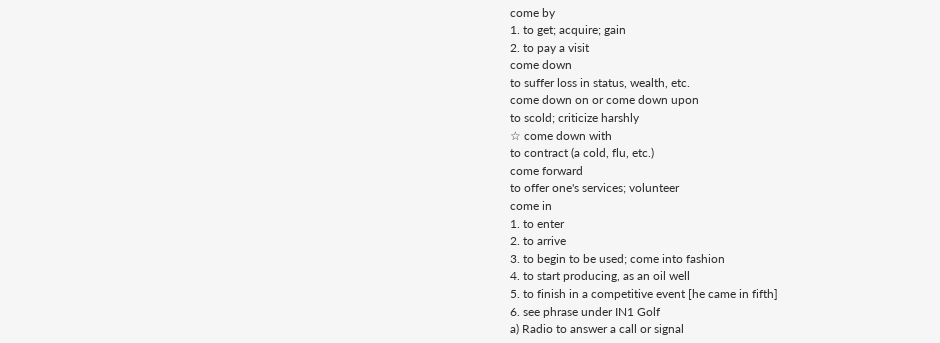come by
1. to get; acquire; gain
2. to pay a visit
come down
to suffer loss in status, wealth, etc.
come down on or come down upon
to scold; criticize harshly
☆ come down with
to contract (a cold, flu, etc.)
come forward
to offer one's services; volunteer
come in
1. to enter
2. to arrive
3. to begin to be used; come into fashion
4. to start producing, as an oil well
5. to finish in a competitive event [he came in fifth]
6. see phrase under IN1 Golf
a) Radio to answer a call or signal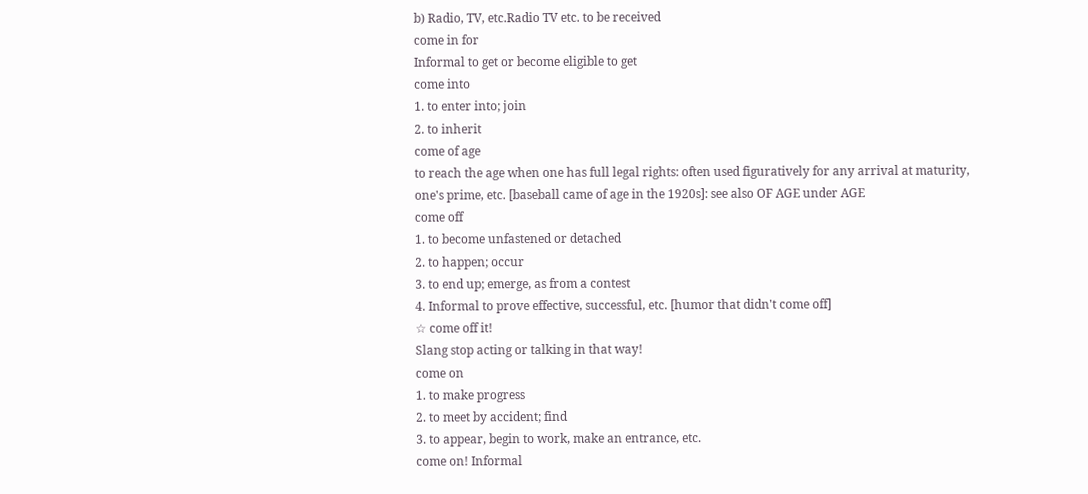b) Radio, TV, etc.Radio TV etc. to be received
come in for
Informal to get or become eligible to get
come into
1. to enter into; join
2. to inherit
come of age
to reach the age when one has full legal rights: often used figuratively for any arrival at maturity, one's prime, etc. [baseball came of age in the 1920s]: see also OF AGE under AGE
come off
1. to become unfastened or detached
2. to happen; occur
3. to end up; emerge, as from a contest
4. Informal to prove effective, successful, etc. [humor that didn't come off]
☆ come off it!
Slang stop acting or talking in that way!
come on
1. to make progress
2. to meet by accident; find
3. to appear, begin to work, make an entrance, etc.
come on! Informal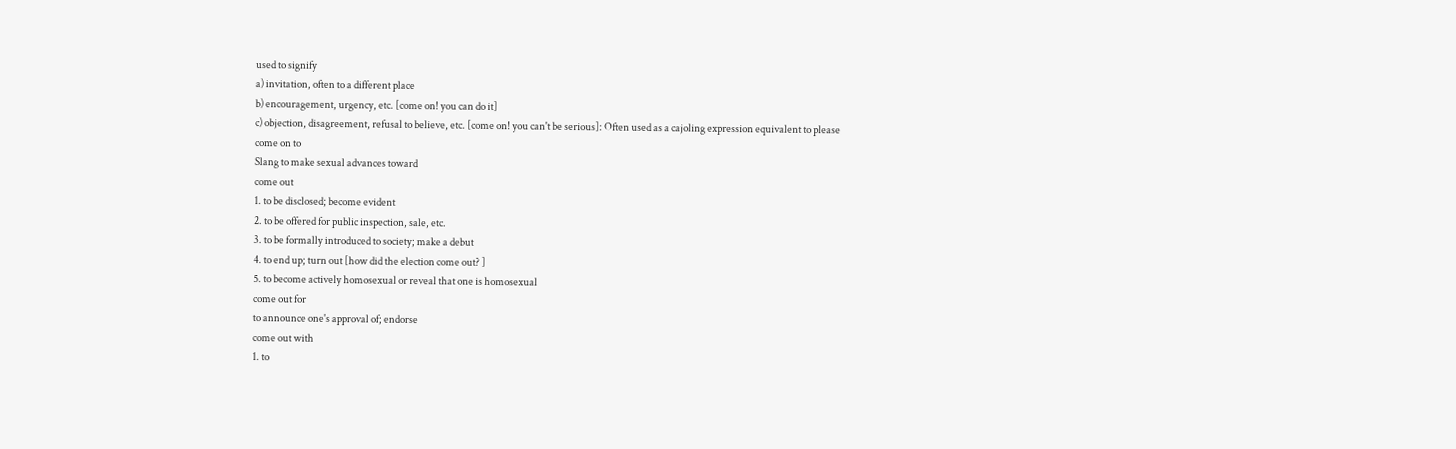used to signify
a) invitation, often to a different place
b) encouragement, urgency, etc. [come on! you can do it]
c) objection, disagreement, refusal to believe, etc. [come on! you can't be serious]: Often used as a cajoling expression equivalent to please
come on to
Slang to make sexual advances toward
come out
1. to be disclosed; become evident
2. to be offered for public inspection, sale, etc.
3. to be formally introduced to society; make a debut
4. to end up; turn out [how did the election come out? ]
5. to become actively homosexual or reveal that one is homosexual
come out for
to announce one's approval of; endorse
come out with
1. to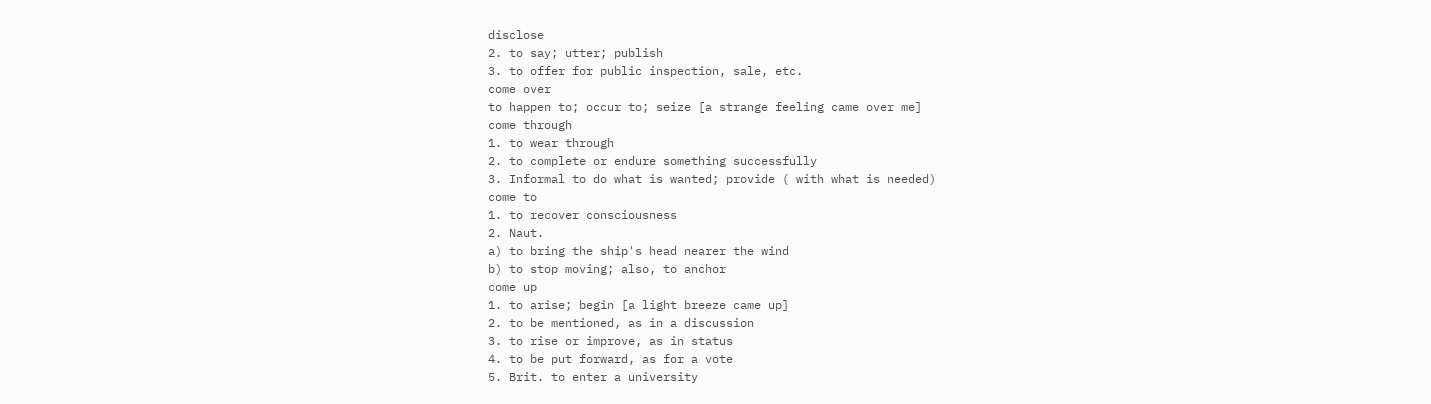disclose
2. to say; utter; publish
3. to offer for public inspection, sale, etc.
come over
to happen to; occur to; seize [a strange feeling came over me]
come through
1. to wear through
2. to complete or endure something successfully
3. Informal to do what is wanted; provide ( with what is needed)
come to
1. to recover consciousness
2. Naut.
a) to bring the ship's head nearer the wind
b) to stop moving; also, to anchor
come up
1. to arise; begin [a light breeze came up]
2. to be mentioned, as in a discussion
3. to rise or improve, as in status
4. to be put forward, as for a vote
5. Brit. to enter a university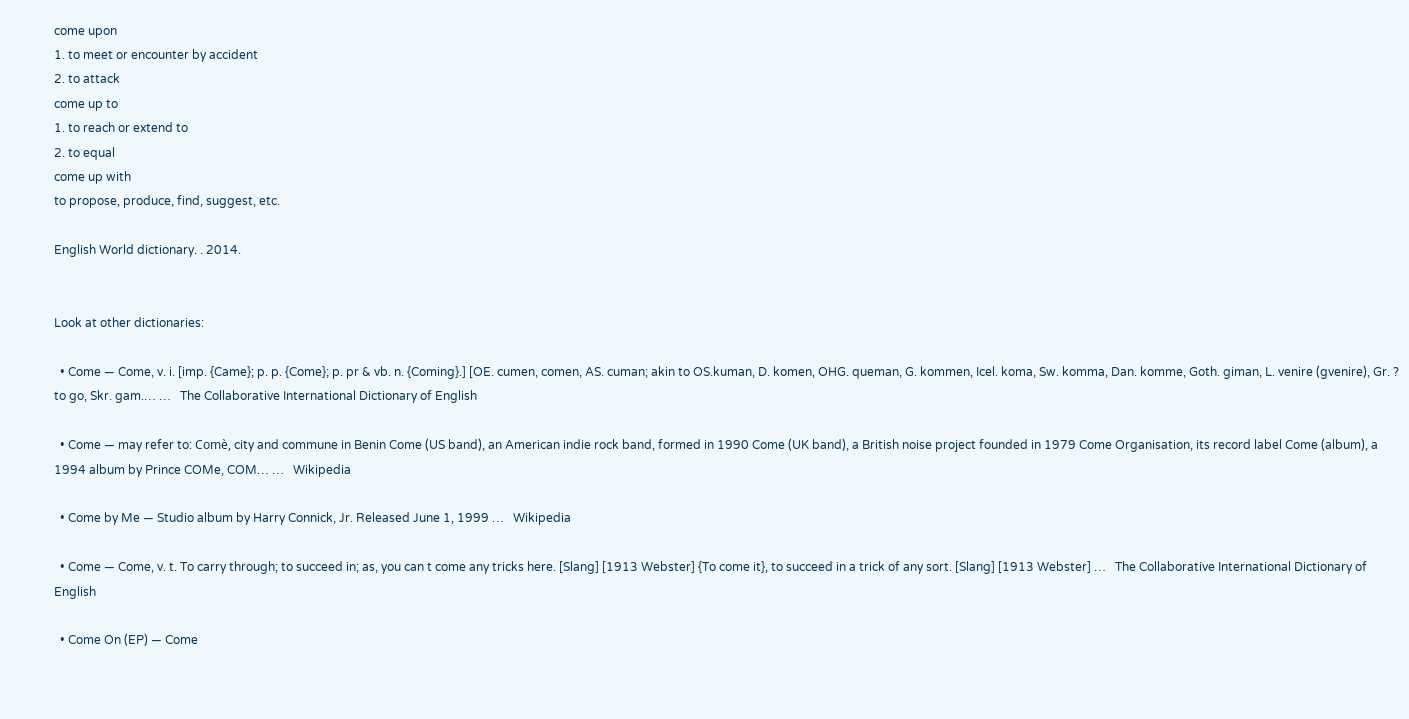come upon
1. to meet or encounter by accident
2. to attack
come up to
1. to reach or extend to
2. to equal
come up with
to propose, produce, find, suggest, etc.

English World dictionary. . 2014.


Look at other dictionaries:

  • Come — Come, v. i. [imp. {Came}; p. p. {Come}; p. pr & vb. n. {Coming}.] [OE. cumen, comen, AS. cuman; akin to OS.kuman, D. komen, OHG. queman, G. kommen, Icel. koma, Sw. komma, Dan. komme, Goth. giman, L. venire (gvenire), Gr. ? to go, Skr. gam.… …   The Collaborative International Dictionary of English

  • Come — may refer to: Comè, city and commune in Benin Come (US band), an American indie rock band, formed in 1990 Come (UK band), a British noise project founded in 1979 Come Organisation, its record label Come (album), a 1994 album by Prince COMe, COM… …   Wikipedia

  • Come by Me — Studio album by Harry Connick, Jr. Released June 1, 1999 …   Wikipedia

  • Come — Come, v. t. To carry through; to succeed in; as, you can t come any tricks here. [Slang] [1913 Webster] {To come it}, to succeed in a trick of any sort. [Slang] [1913 Webster] …   The Collaborative International Dictionary of English

  • Come On (EP) — Come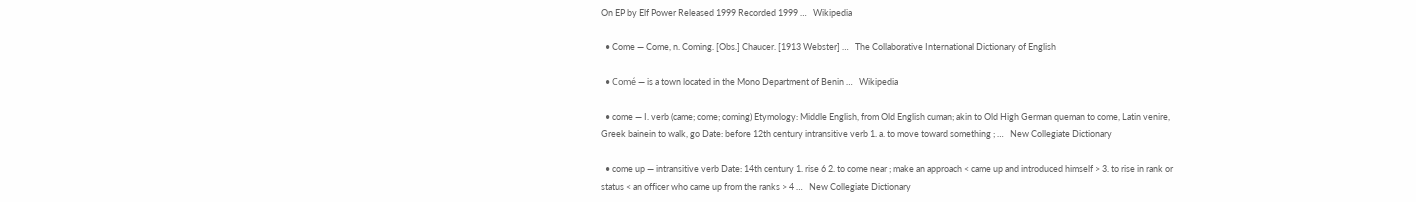On EP by Elf Power Released 1999 Recorded 1999 …   Wikipedia

  • Come — Come, n. Coming. [Obs.] Chaucer. [1913 Webster] …   The Collaborative International Dictionary of English

  • Comé — is a town located in the Mono Department of Benin …   Wikipedia

  • come — I. verb (came; come; coming) Etymology: Middle English, from Old English cuman; akin to Old High German queman to come, Latin venire, Greek bainein to walk, go Date: before 12th century intransitive verb 1. a. to move toward something ; …   New Collegiate Dictionary

  • come up — intransitive verb Date: 14th century 1. rise 6 2. to come near ; make an approach < came up and introduced himself > 3. to rise in rank or status < an officer who came up from the ranks > 4 …   New Collegiate Dictionary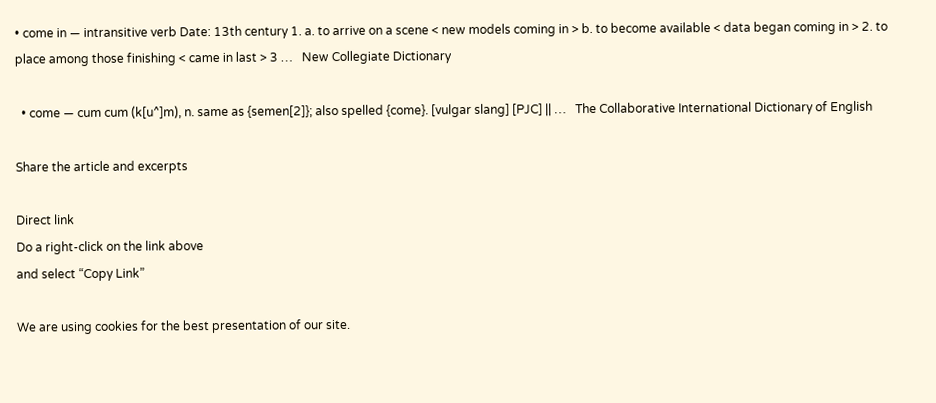• come in — intransitive verb Date: 13th century 1. a. to arrive on a scene < new models coming in > b. to become available < data began coming in > 2. to place among those finishing < came in last > 3 …   New Collegiate Dictionary

  • come — cum cum (k[u^]m), n. same as {semen[2]}; also spelled {come}. [vulgar slang] [PJC] || …   The Collaborative International Dictionary of English

Share the article and excerpts

Direct link
Do a right-click on the link above
and select “Copy Link”

We are using cookies for the best presentation of our site.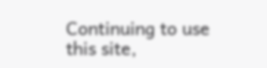Continuing to use this site,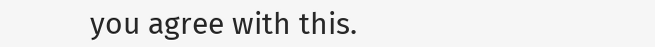you agree with this.